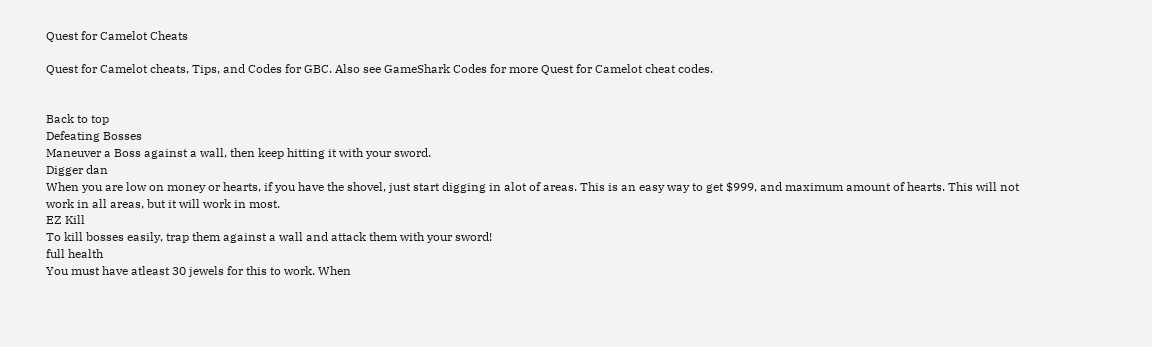Quest for Camelot Cheats

Quest for Camelot cheats, Tips, and Codes for GBC. Also see GameShark Codes for more Quest for Camelot cheat codes.


Back to top
Defeating Bosses
Maneuver a Boss against a wall, then keep hitting it with your sword.
Digger dan
When you are low on money or hearts, if you have the shovel, just start digging in alot of areas. This is an easy way to get $999, and maximum amount of hearts. This will not work in all areas, but it will work in most.
EZ Kill
To kill bosses easily, trap them against a wall and attack them with your sword!
full health
You must have atleast 30 jewels for this to work. When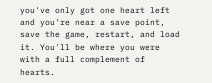you've only got one heart left and you're near a save point, save the game, restart, and load it. You'll be where you were with a full complement of hearts.